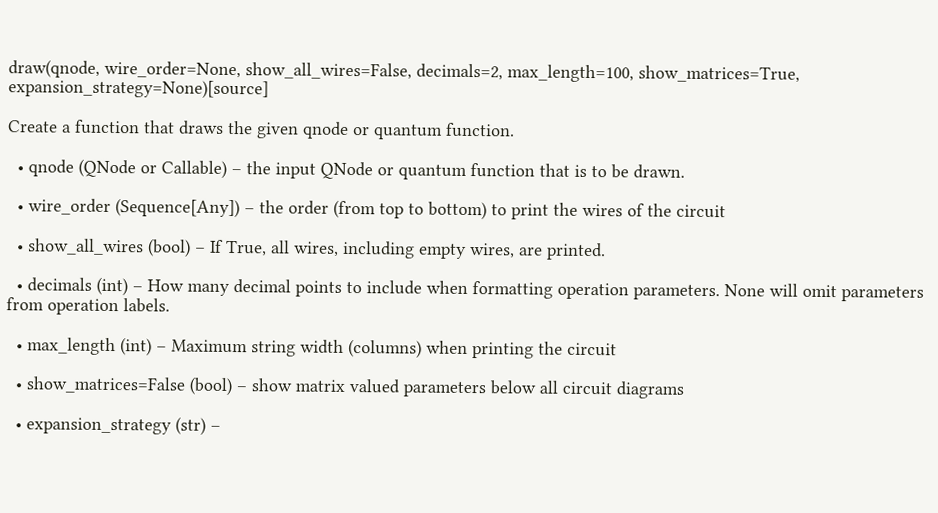draw(qnode, wire_order=None, show_all_wires=False, decimals=2, max_length=100, show_matrices=True, expansion_strategy=None)[source]

Create a function that draws the given qnode or quantum function.

  • qnode (QNode or Callable) – the input QNode or quantum function that is to be drawn.

  • wire_order (Sequence[Any]) – the order (from top to bottom) to print the wires of the circuit

  • show_all_wires (bool) – If True, all wires, including empty wires, are printed.

  • decimals (int) – How many decimal points to include when formatting operation parameters. None will omit parameters from operation labels.

  • max_length (int) – Maximum string width (columns) when printing the circuit

  • show_matrices=False (bool) – show matrix valued parameters below all circuit diagrams

  • expansion_strategy (str) –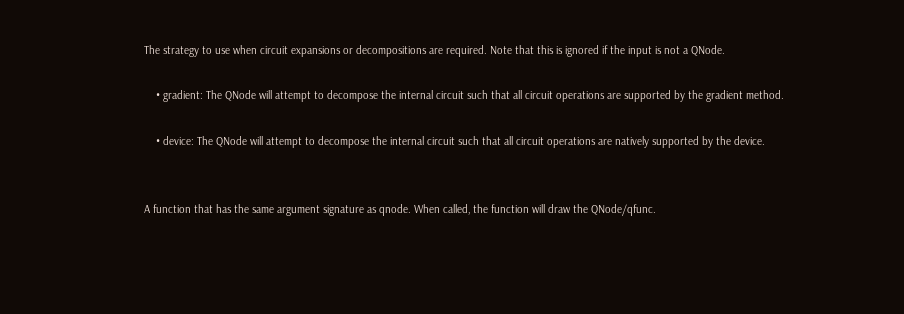The strategy to use when circuit expansions or decompositions are required. Note that this is ignored if the input is not a QNode.

    • gradient: The QNode will attempt to decompose the internal circuit such that all circuit operations are supported by the gradient method.

    • device: The QNode will attempt to decompose the internal circuit such that all circuit operations are natively supported by the device.


A function that has the same argument signature as qnode. When called, the function will draw the QNode/qfunc.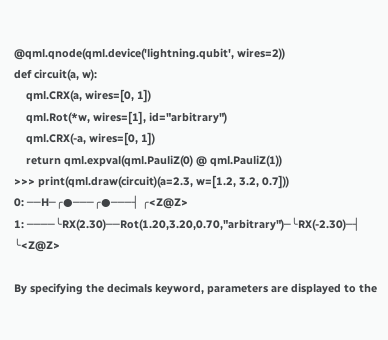@qml.qnode(qml.device('lightning.qubit', wires=2))
def circuit(a, w):
    qml.CRX(a, wires=[0, 1])
    qml.Rot(*w, wires=[1], id="arbitrary")
    qml.CRX(-a, wires=[0, 1])
    return qml.expval(qml.PauliZ(0) @ qml.PauliZ(1))
>>> print(qml.draw(circuit)(a=2.3, w=[1.2, 3.2, 0.7]))
0: ──H─╭●───╭●───┤ ╭<Z@Z>
1: ────╰RX(2.30)──Rot(1.20,3.20,0.70,"arbitrary")─╰RX(-2.30)─┤ ╰<Z@Z>

By specifying the decimals keyword, parameters are displayed to the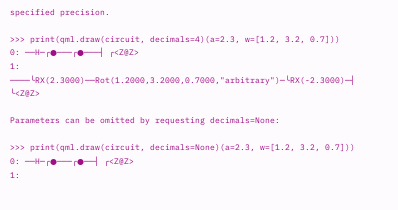specified precision.

>>> print(qml.draw(circuit, decimals=4)(a=2.3, w=[1.2, 3.2, 0.7]))
0: ──H─╭●───╭●───┤ ╭<Z@Z>
1: ────╰RX(2.3000)──Rot(1.2000,3.2000,0.7000,"arbitrary")─╰RX(-2.3000)─┤ ╰<Z@Z>

Parameters can be omitted by requesting decimals=None:

>>> print(qml.draw(circuit, decimals=None)(a=2.3, w=[1.2, 3.2, 0.7]))
0: ──H─╭●───╭●──┤ ╭<Z@Z>
1: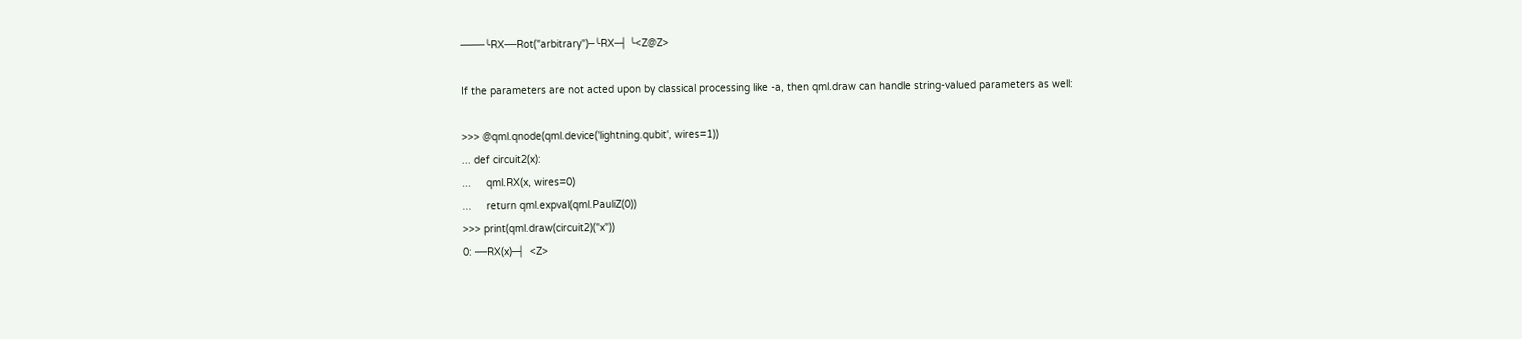────╰RX──Rot("arbitrary")─╰RX─┤ ╰<Z@Z>

If the parameters are not acted upon by classical processing like -a, then qml.draw can handle string-valued parameters as well:

>>> @qml.qnode(qml.device('lightning.qubit', wires=1))
... def circuit2(x):
...     qml.RX(x, wires=0)
...     return qml.expval(qml.PauliZ(0))
>>> print(qml.draw(circuit2)("x"))
0: ──RX(x)─┤  <Z>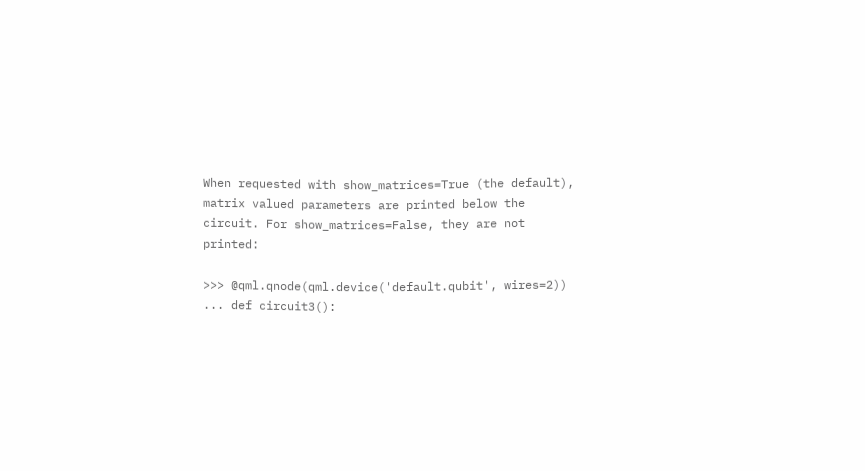When requested with show_matrices=True (the default), matrix valued parameters are printed below the circuit. For show_matrices=False, they are not printed:

>>> @qml.qnode(qml.device('default.qubit', wires=2))
... def circuit3():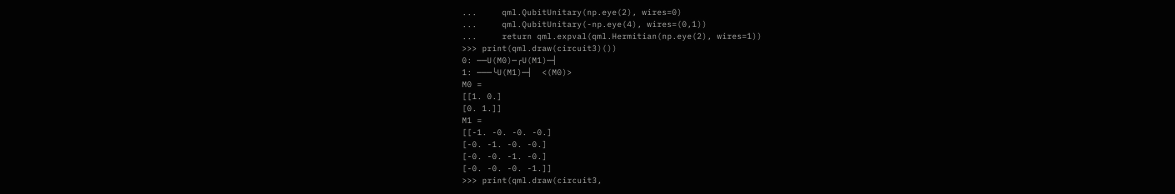...     qml.QubitUnitary(np.eye(2), wires=0)
...     qml.QubitUnitary(-np.eye(4), wires=(0,1))
...     return qml.expval(qml.Hermitian(np.eye(2), wires=1))
>>> print(qml.draw(circuit3)())
0: ──U(M0)─╭U(M1)─┤
1: ───╰U(M1)─┤  <(M0)>
M0 =
[[1. 0.]
[0. 1.]]
M1 =
[[-1. -0. -0. -0.]
[-0. -1. -0. -0.]
[-0. -0. -1. -0.]
[-0. -0. -0. -1.]]
>>> print(qml.draw(circuit3,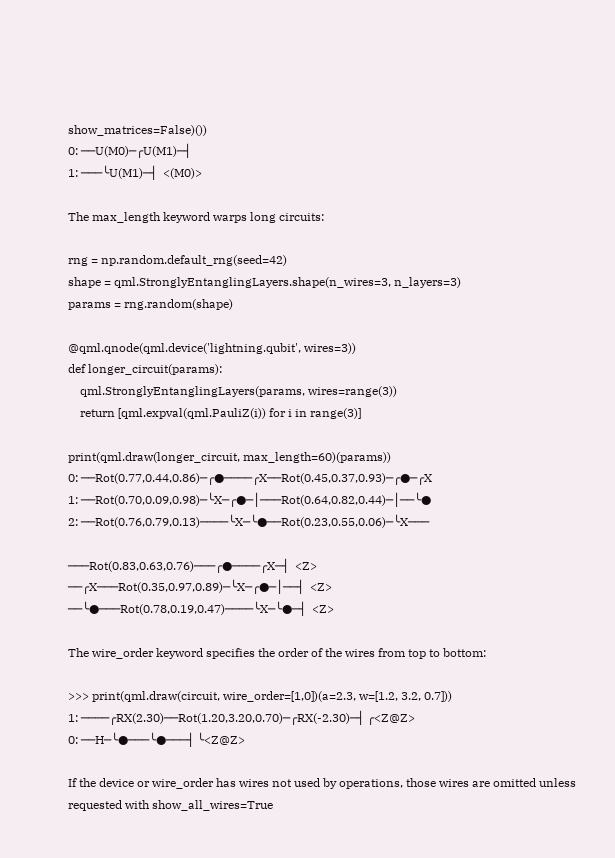show_matrices=False)())
0: ──U(M0)─╭U(M1)─┤
1: ───╰U(M1)─┤  <(M0)>

The max_length keyword warps long circuits:

rng = np.random.default_rng(seed=42)
shape = qml.StronglyEntanglingLayers.shape(n_wires=3, n_layers=3)
params = rng.random(shape)

@qml.qnode(qml.device('lightning.qubit', wires=3))
def longer_circuit(params):
    qml.StronglyEntanglingLayers(params, wires=range(3))
    return [qml.expval(qml.PauliZ(i)) for i in range(3)]

print(qml.draw(longer_circuit, max_length=60)(params))
0: ──Rot(0.77,0.44,0.86)─╭●────╭X──Rot(0.45,0.37,0.93)─╭●─╭X
1: ──Rot(0.70,0.09,0.98)─╰X─╭●─│───Rot(0.64,0.82,0.44)─│──╰●
2: ──Rot(0.76,0.79,0.13)────╰X─╰●──Rot(0.23,0.55,0.06)─╰X───

───Rot(0.83,0.63,0.76)───╭●────╭X─┤  <Z>
──╭X───Rot(0.35,0.97,0.89)─╰X─╭●─│──┤  <Z>
──╰●───Rot(0.78,0.19,0.47)────╰X─╰●─┤  <Z>

The wire_order keyword specifies the order of the wires from top to bottom:

>>> print(qml.draw(circuit, wire_order=[1,0])(a=2.3, w=[1.2, 3.2, 0.7]))
1: ────╭RX(2.30)──Rot(1.20,3.20,0.70)─╭RX(-2.30)─┤ ╭<Z@Z>
0: ──H─╰●───╰●───┤ ╰<Z@Z>

If the device or wire_order has wires not used by operations, those wires are omitted unless requested with show_all_wires=True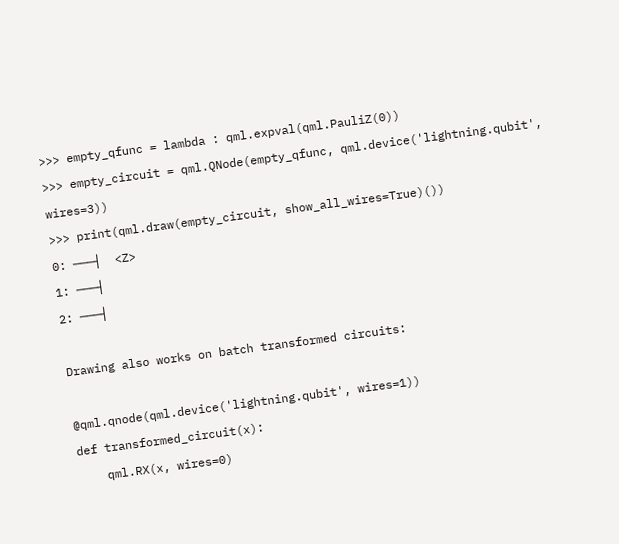>>> empty_qfunc = lambda : qml.expval(qml.PauliZ(0))
>>> empty_circuit = qml.QNode(empty_qfunc, qml.device('lightning.qubit', wires=3))
>>> print(qml.draw(empty_circuit, show_all_wires=True)())
0: ───┤  <Z>
1: ───┤
2: ───┤

Drawing also works on batch transformed circuits:

@qml.qnode(qml.device('lightning.qubit', wires=1))
def transformed_circuit(x):
    qml.RX(x, wires=0)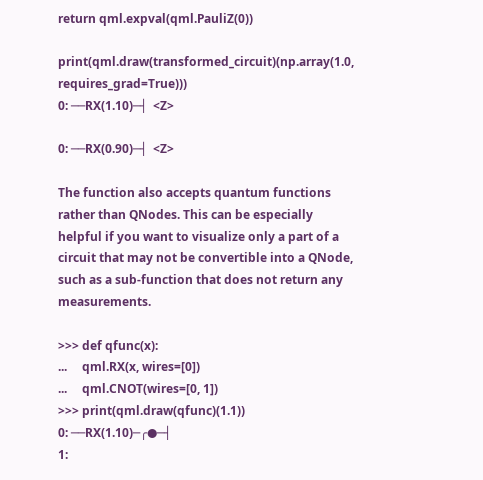return qml.expval(qml.PauliZ(0))

print(qml.draw(transformed_circuit)(np.array(1.0, requires_grad=True)))
0: ──RX(1.10)─┤  <Z>

0: ──RX(0.90)─┤  <Z>

The function also accepts quantum functions rather than QNodes. This can be especially helpful if you want to visualize only a part of a circuit that may not be convertible into a QNode, such as a sub-function that does not return any measurements.

>>> def qfunc(x):
...     qml.RX(x, wires=[0])
...     qml.CNOT(wires=[0, 1])
>>> print(qml.draw(qfunc)(1.1))
0: ──RX(1.10)─╭●─┤
1: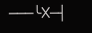───╰X─┤